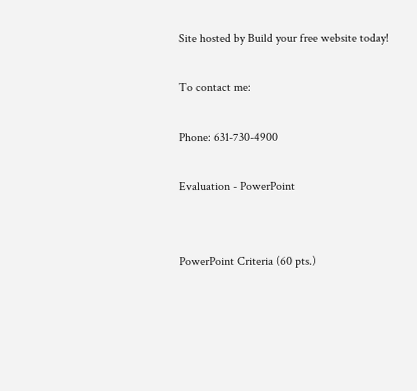Site hosted by Build your free website today!

To contact me:

Phone: 631-730-4900

Evaluation - PowerPoint


PowerPoint Criteria (60 pts.)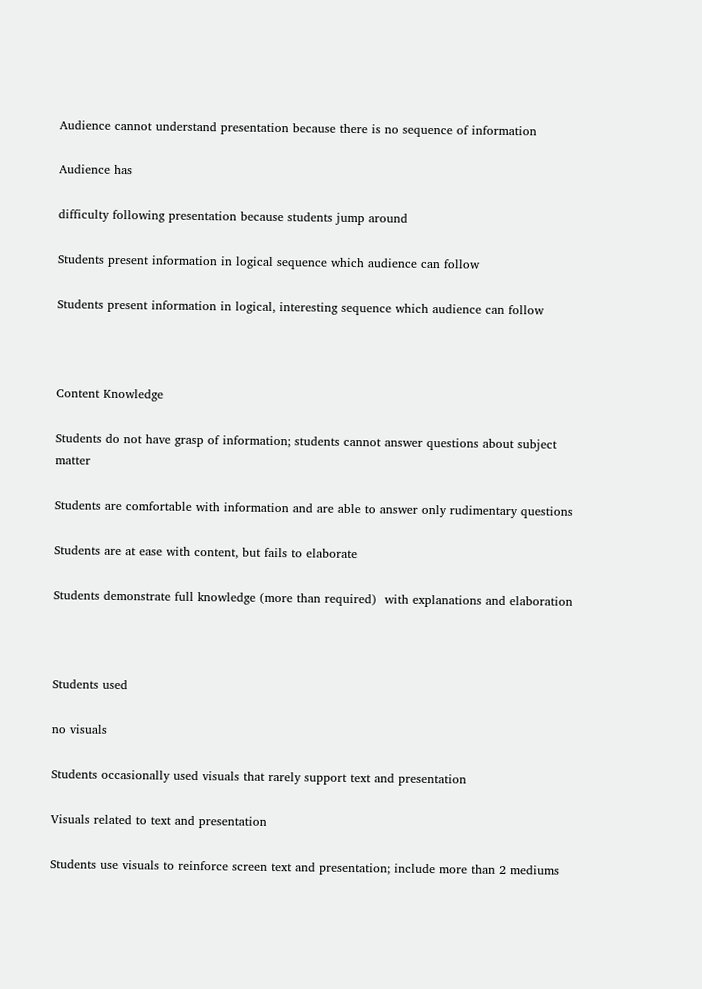Audience cannot understand presentation because there is no sequence of information

Audience has

difficulty following presentation because students jump around

Students present information in logical sequence which audience can follow

Students present information in logical, interesting sequence which audience can follow



Content Knowledge

Students do not have grasp of information; students cannot answer questions about subject matter

Students are comfortable with information and are able to answer only rudimentary questions

Students are at ease with content, but fails to elaborate

Students demonstrate full knowledge (more than required)  with explanations and elaboration



Students used

no visuals

Students occasionally used visuals that rarely support text and presentation

Visuals related to text and presentation

Students use visuals to reinforce screen text and presentation; include more than 2 mediums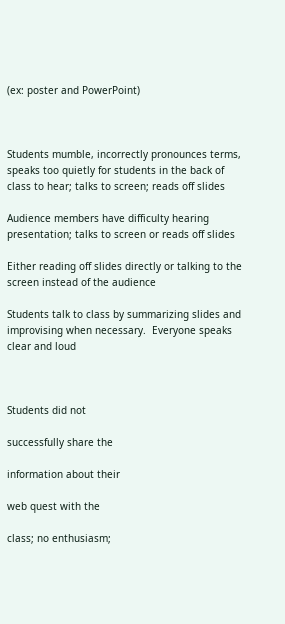(ex: poster and PowerPoint)



Students mumble, incorrectly pronounces terms, speaks too quietly for students in the back of class to hear; talks to screen; reads off slides

Audience members have difficulty hearing presentation; talks to screen or reads off slides

Either reading off slides directly or talking to the screen instead of the audience

Students talk to class by summarizing slides and improvising when necessary.  Everyone speaks clear and loud



Students did not

successfully share the

information about their

web quest with the

class; no enthusiasm;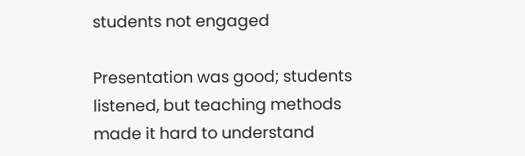students not engaged

Presentation was good; students listened, but teaching methods made it hard to understand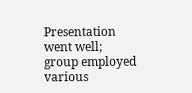Presentation went well; group employed various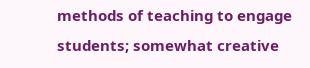methods of teaching to engage students; somewhat creative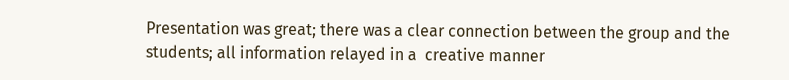Presentation was great; there was a clear connection between the group and the students; all information relayed in a  creative manner